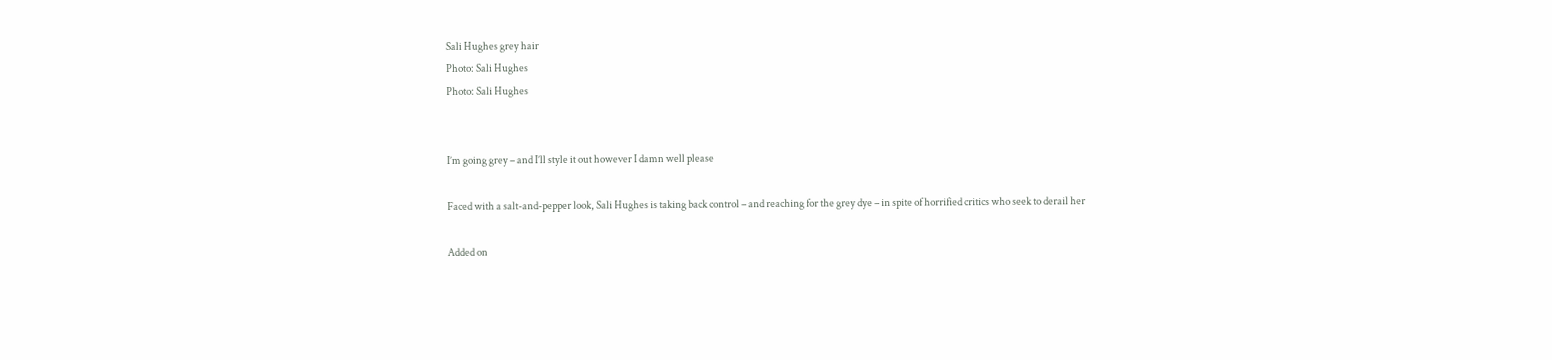Sali Hughes grey hair
Photo: Sali Hughes
Photo: Sali Hughes


I’m going grey – and I’ll style it out however I damn well please

Faced with a salt-and-pepper look, Sali Hughes is taking back control – and reaching for the grey dye – in spite of horrified critics who seek to derail her

Added on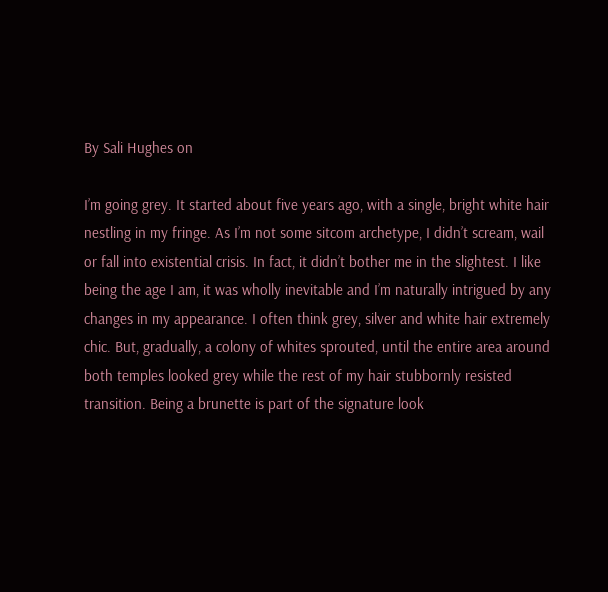By Sali Hughes on

I’m going grey. It started about five years ago, with a single, bright white hair nestling in my fringe. As I’m not some sitcom archetype, I didn’t scream, wail or fall into existential crisis. In fact, it didn’t bother me in the slightest. I like being the age I am, it was wholly inevitable and I’m naturally intrigued by any changes in my appearance. I often think grey, silver and white hair extremely chic. But, gradually, a colony of whites sprouted, until the entire area around both temples looked grey while the rest of my hair stubbornly resisted transition. Being a brunette is part of the signature look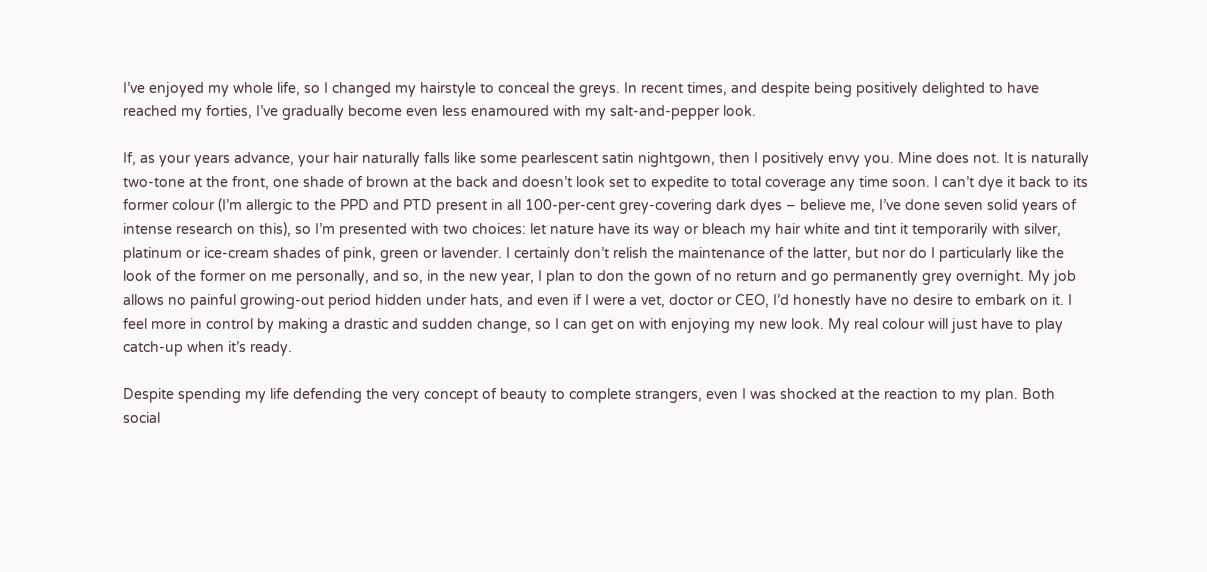I’ve enjoyed my whole life, so I changed my hairstyle to conceal the greys. In recent times, and despite being positively delighted to have reached my forties, I’ve gradually become even less enamoured with my salt-and-pepper look.

If, as your years advance, your hair naturally falls like some pearlescent satin nightgown, then I positively envy you. Mine does not. It is naturally two-tone at the front, one shade of brown at the back and doesn’t look set to expedite to total coverage any time soon. I can’t dye it back to its former colour (I’m allergic to the PPD and PTD present in all 100-per-cent grey-covering dark dyes – believe me, I’ve done seven solid years of intense research on this), so I’m presented with two choices: let nature have its way or bleach my hair white and tint it temporarily with silver, platinum or ice-cream shades of pink, green or lavender. I certainly don’t relish the maintenance of the latter, but nor do I particularly like the look of the former on me personally, and so, in the new year, I plan to don the gown of no return and go permanently grey overnight. My job allows no painful growing-out period hidden under hats, and even if I were a vet, doctor or CEO, I’d honestly have no desire to embark on it. I feel more in control by making a drastic and sudden change, so I can get on with enjoying my new look. My real colour will just have to play catch-up when it’s ready.

Despite spending my life defending the very concept of beauty to complete strangers, even I was shocked at the reaction to my plan. Both social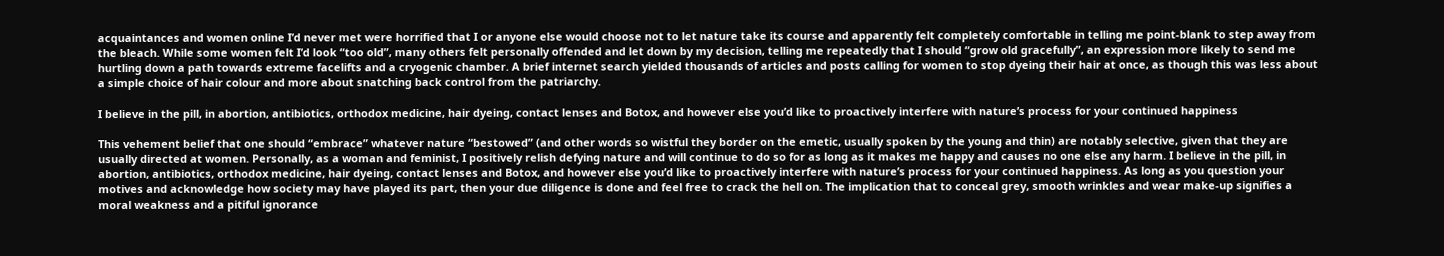acquaintances and women online I’d never met were horrified that I or anyone else would choose not to let nature take its course and apparently felt completely comfortable in telling me point-blank to step away from the bleach. While some women felt I’d look “too old”, many others felt personally offended and let down by my decision, telling me repeatedly that I should “grow old gracefully”, an expression more likely to send me hurtling down a path towards extreme facelifts and a cryogenic chamber. A brief internet search yielded thousands of articles and posts calling for women to stop dyeing their hair at once, as though this was less about a simple choice of hair colour and more about snatching back control from the patriarchy.

I believe in the pill, in abortion, antibiotics, orthodox medicine, hair dyeing, contact lenses and Botox, and however else you’d like to proactively interfere with nature’s process for your continued happiness

This vehement belief that one should “embrace” whatever nature “bestowed” (and other words so wistful they border on the emetic, usually spoken by the young and thin) are notably selective, given that they are usually directed at women. Personally, as a woman and feminist, I positively relish defying nature and will continue to do so for as long as it makes me happy and causes no one else any harm. I believe in the pill, in abortion, antibiotics, orthodox medicine, hair dyeing, contact lenses and Botox, and however else you’d like to proactively interfere with nature’s process for your continued happiness. As long as you question your motives and acknowledge how society may have played its part, then your due diligence is done and feel free to crack the hell on. The implication that to conceal grey, smooth wrinkles and wear make-up signifies a moral weakness and a pitiful ignorance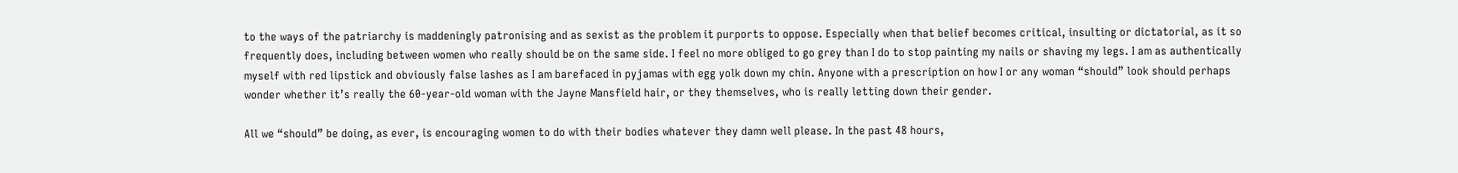to the ways of the patriarchy is maddeningly patronising and as sexist as the problem it purports to oppose. Especially when that belief becomes critical, insulting or dictatorial, as it so frequently does, including between women who really should be on the same side. I feel no more obliged to go grey than I do to stop painting my nails or shaving my legs. I am as authentically myself with red lipstick and obviously false lashes as I am barefaced in pyjamas with egg yolk down my chin. Anyone with a prescription on how I or any woman “should” look should perhaps wonder whether it’s really the 60-year-old woman with the Jayne Mansfield hair, or they themselves, who is really letting down their gender.

All we “should” be doing, as ever, is encouraging women to do with their bodies whatever they damn well please. In the past 48 hours,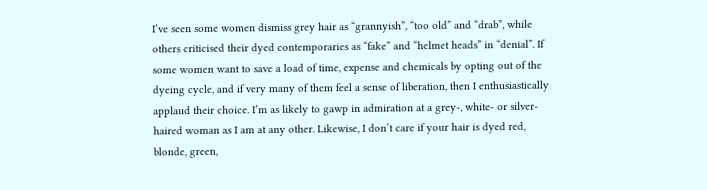I’ve seen some women dismiss grey hair as “grannyish”, “too old” and “drab”, while others criticised their dyed contemporaries as “fake” and “helmet heads” in “denial”. If some women want to save a load of time, expense and chemicals by opting out of the dyeing cycle, and if very many of them feel a sense of liberation, then I enthusiastically applaud their choice. I’m as likely to gawp in admiration at a grey-, white- or silver-haired woman as I am at any other. Likewise, I don’t care if your hair is dyed red, blonde, green,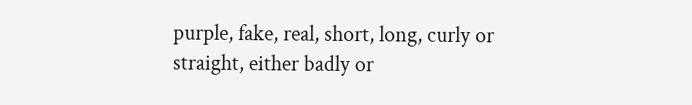purple, fake, real, short, long, curly or straight, either badly or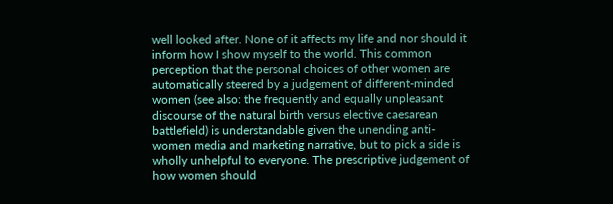well looked after. None of it affects my life and nor should it inform how I show myself to the world. This common perception that the personal choices of other women are automatically steered by a judgement of different-minded women (see also: the frequently and equally unpleasant discourse of the natural birth versus elective caesarean battlefield) is understandable given the unending anti-women media and marketing narrative, but to pick a side is wholly unhelpful to everyone. The prescriptive judgement of how women should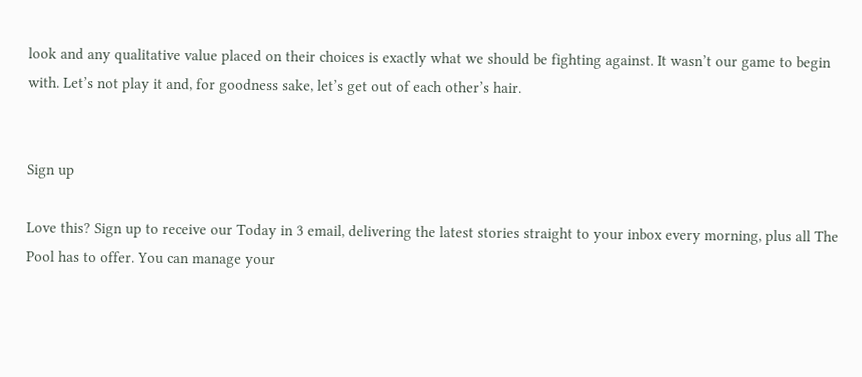look and any qualitative value placed on their choices is exactly what we should be fighting against. It wasn’t our game to begin with. Let’s not play it and, for goodness sake, let’s get out of each other’s hair.


Sign up

Love this? Sign up to receive our Today in 3 email, delivering the latest stories straight to your inbox every morning, plus all The Pool has to offer. You can manage your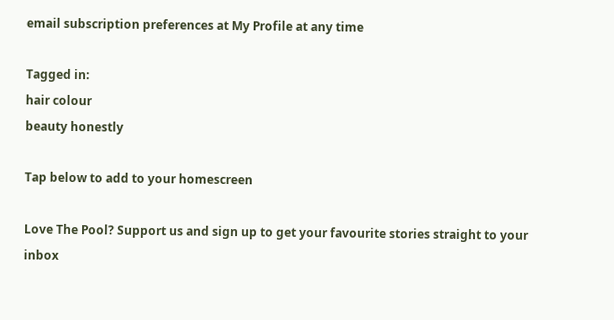email subscription preferences at My Profile at any time

Tagged in:
hair colour
beauty honestly

Tap below to add to your homescreen

Love The Pool? Support us and sign up to get your favourite stories straight to your inbox